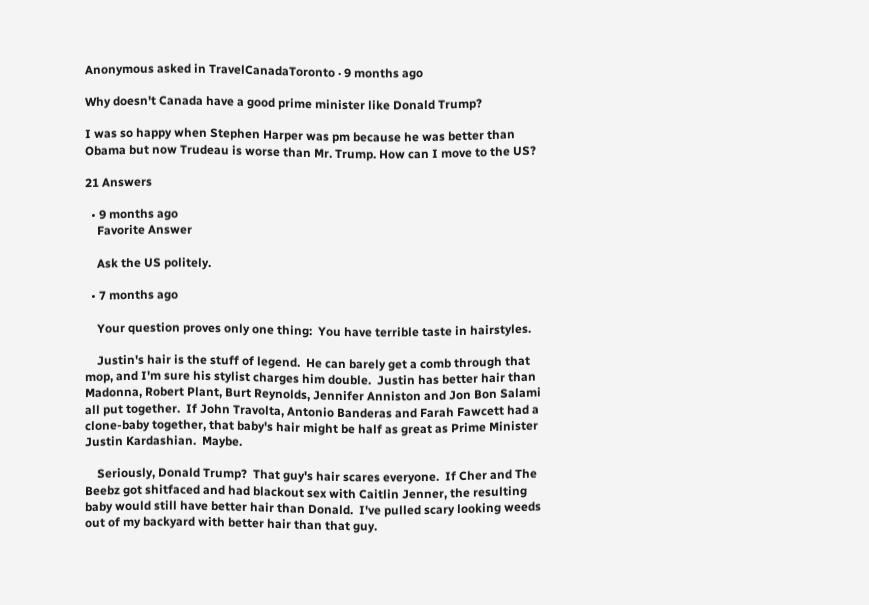Anonymous asked in TravelCanadaToronto · 9 months ago

Why doesn't Canada have a good prime minister like Donald Trump?

I was so happy when Stephen Harper was pm because he was better than Obama but now Trudeau is worse than Mr. Trump. How can I move to the US?

21 Answers

  • 9 months ago
    Favorite Answer

    Ask the US politely.

  • 7 months ago

    Your question proves only one thing:  You have terrible taste in hairstyles.

    Justin's hair is the stuff of legend.  He can barely get a comb through that mop, and I'm sure his stylist charges him double.  Justin has better hair than Madonna, Robert Plant, Burt Reynolds, Jennifer Anniston and Jon Bon Salami all put together.  If John Travolta, Antonio Banderas and Farah Fawcett had a clone-baby together, that baby's hair might be half as great as Prime Minister Justin Kardashian.  Maybe.

    Seriously, Donald Trump?  That guy's hair scares everyone.  If Cher and The Beebz got shitfaced and had blackout sex with Caitlin Jenner, the resulting baby would still have better hair than Donald.  I've pulled scary looking weeds out of my backyard with better hair than that guy.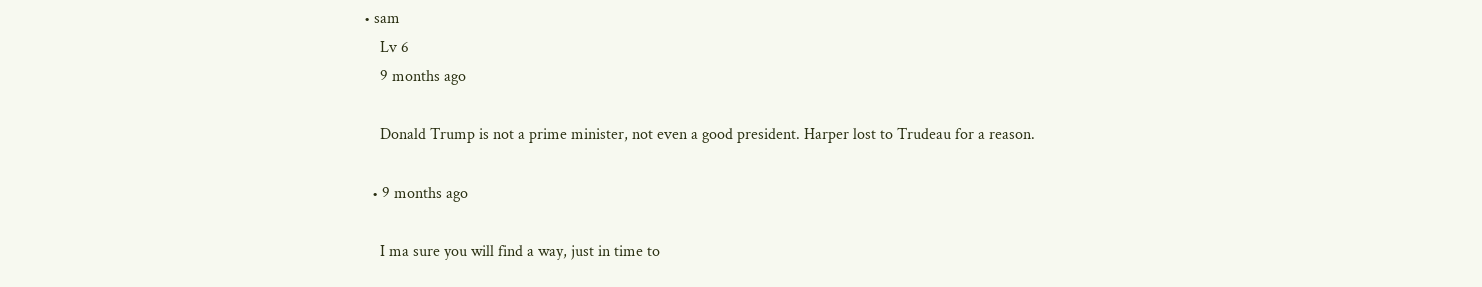• sam
    Lv 6
    9 months ago

    Donald Trump is not a prime minister, not even a good president. Harper lost to Trudeau for a reason.

  • 9 months ago

    I ma sure you will find a way, just in time to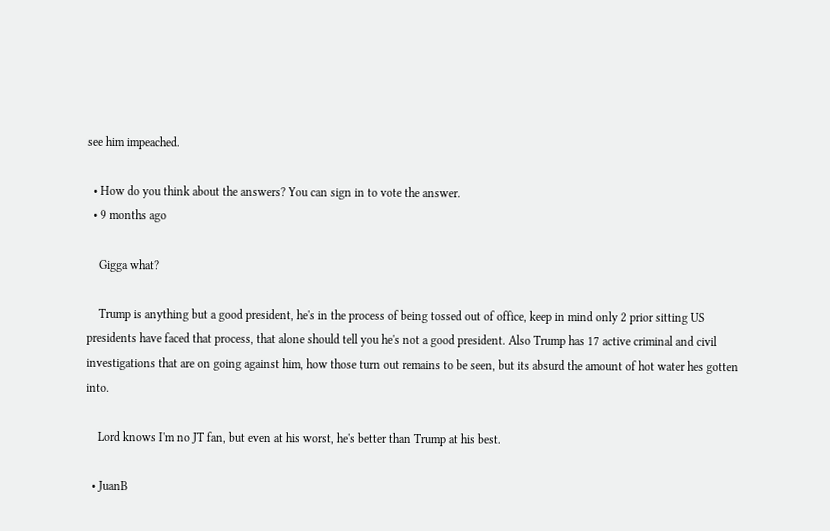see him impeached.

  • How do you think about the answers? You can sign in to vote the answer.
  • 9 months ago

    Gigga what?

    Trump is anything but a good president, he's in the process of being tossed out of office, keep in mind only 2 prior sitting US presidents have faced that process, that alone should tell you he's not a good president. Also Trump has 17 active criminal and civil investigations that are on going against him, how those turn out remains to be seen, but its absurd the amount of hot water hes gotten into.

    Lord knows I'm no JT fan, but even at his worst, he's better than Trump at his best.

  • JuanB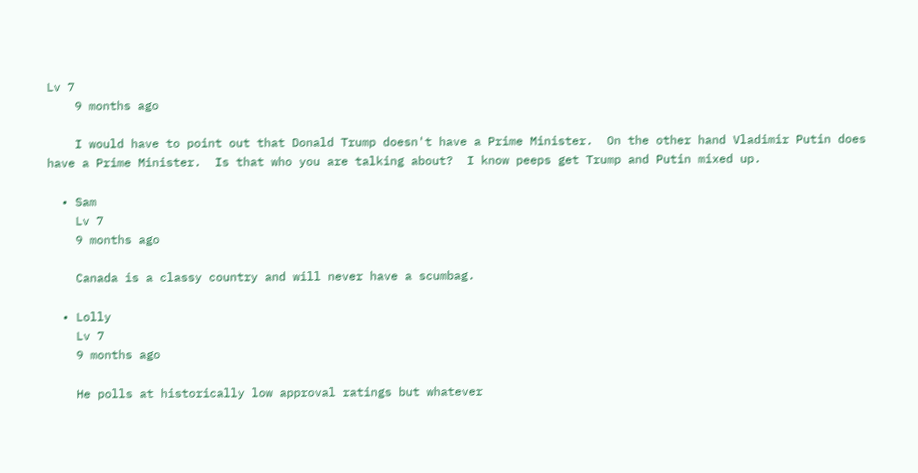Lv 7
    9 months ago

    I would have to point out that Donald Trump doesn't have a Prime Minister.  On the other hand Vladimir Putin does have a Prime Minister.  Is that who you are talking about?  I know peeps get Trump and Putin mixed up.

  • Sam
    Lv 7
    9 months ago

    Canada is a classy country and will never have a scumbag.

  • Lolly
    Lv 7
    9 months ago

    He polls at historically low approval ratings but whatever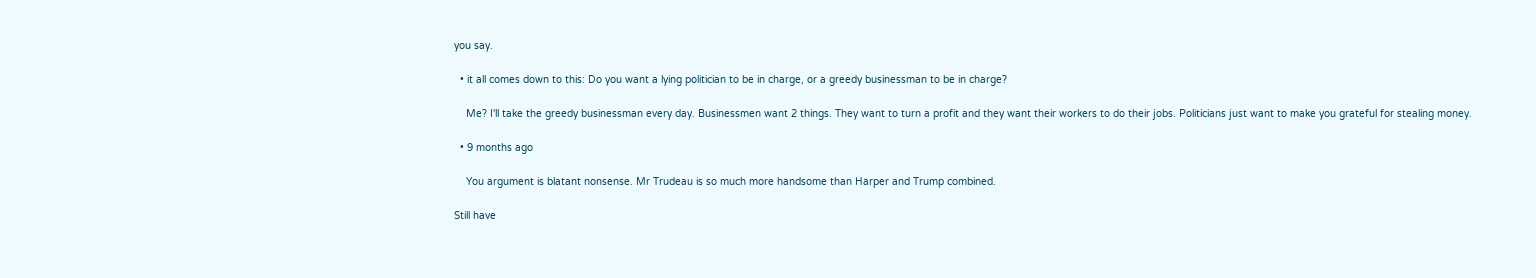you say.

  • it all comes down to this: Do you want a lying politician to be in charge, or a greedy businessman to be in charge?

    Me? I'll take the greedy businessman every day. Businessmen want 2 things. They want to turn a profit and they want their workers to do their jobs. Politicians just want to make you grateful for stealing money.

  • 9 months ago

    You argument is blatant nonsense. Mr Trudeau is so much more handsome than Harper and Trump combined.

Still have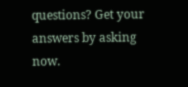questions? Get your answers by asking now.